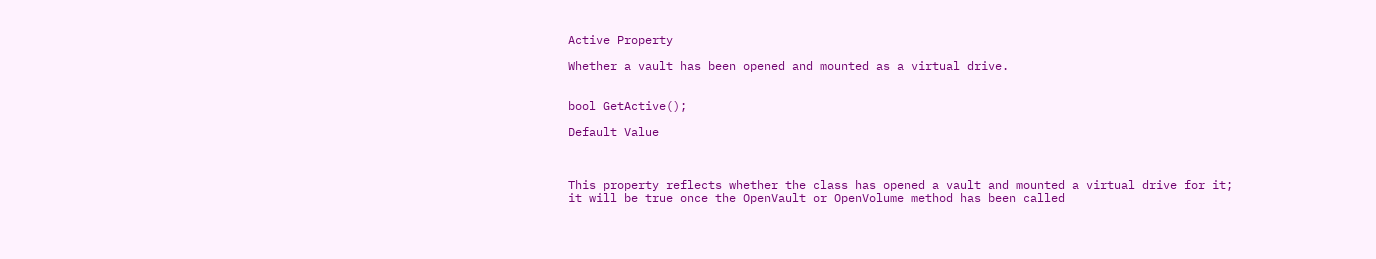Active Property

Whether a vault has been opened and mounted as a virtual drive.


bool GetActive();

Default Value



This property reflects whether the class has opened a vault and mounted a virtual drive for it; it will be true once the OpenVault or OpenVolume method has been called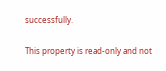successfully.

This property is read-only and not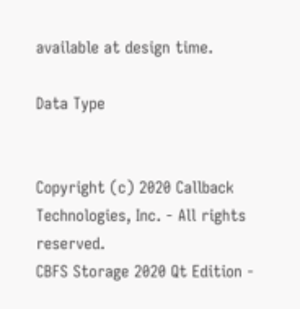available at design time.

Data Type


Copyright (c) 2020 Callback Technologies, Inc. - All rights reserved.
CBFS Storage 2020 Qt Edition -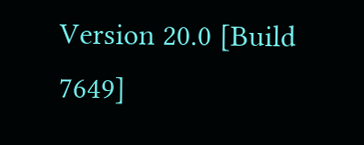Version 20.0 [Build 7649]